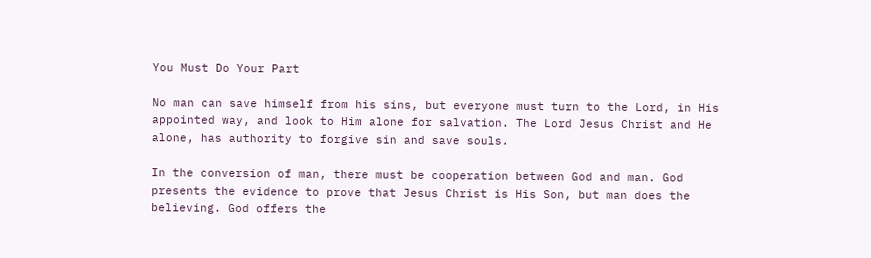You Must Do Your Part

No man can save himself from his sins, but everyone must turn to the Lord, in His appointed way, and look to Him alone for salvation. The Lord Jesus Christ and He alone, has authority to forgive sin and save souls.

In the conversion of man, there must be cooperation between God and man. God presents the evidence to prove that Jesus Christ is His Son, but man does the believing. God offers the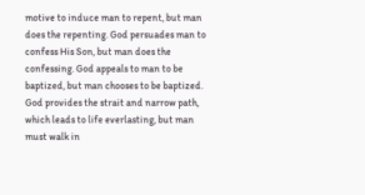motive to induce man to repent, but man does the repenting. God persuades man to confess His Son, but man does the confessing. God appeals to man to be baptized, but man chooses to be baptized. God provides the strait and narrow path, which leads to life everlasting, but man must walk in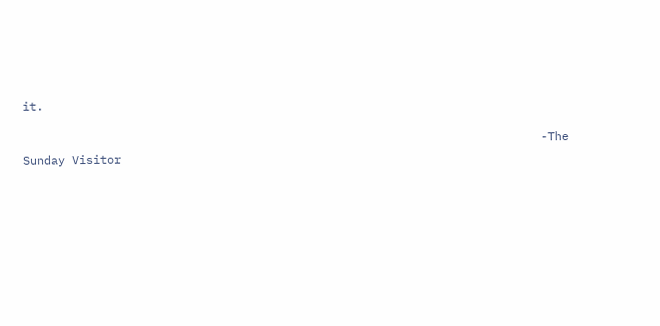it.

                                                                          -The Sunday Visitor